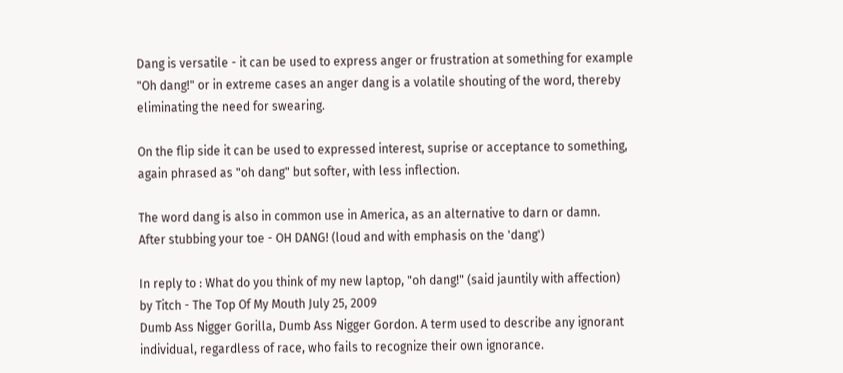Dang is versatile - it can be used to express anger or frustration at something for example "Oh dang!" or in extreme cases an anger dang is a volatile shouting of the word, thereby eliminating the need for swearing.

On the flip side it can be used to expressed interest, suprise or acceptance to something, again phrased as "oh dang" but softer, with less inflection.

The word dang is also in common use in America, as an alternative to darn or damn.
After stubbing your toe - OH DANG! (loud and with emphasis on the 'dang')

In reply to : What do you think of my new laptop, "oh dang!" (said jauntily with affection)
by Titch - The Top Of My Mouth July 25, 2009
Dumb Ass Nigger Gorilla, Dumb Ass Nigger Gordon. A term used to describe any ignorant individual, regardless of race, who fails to recognize their own ignorance.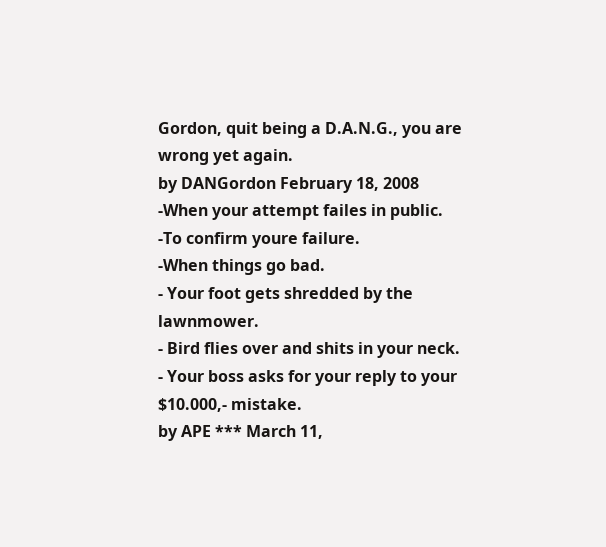Gordon, quit being a D.A.N.G., you are wrong yet again.
by DANGordon February 18, 2008
-When your attempt failes in public.
-To confirm youre failure.
-When things go bad.
- Your foot gets shredded by the lawnmower.
- Bird flies over and shits in your neck.
- Your boss asks for your reply to your $10.000,- mistake.
by APE *** March 11,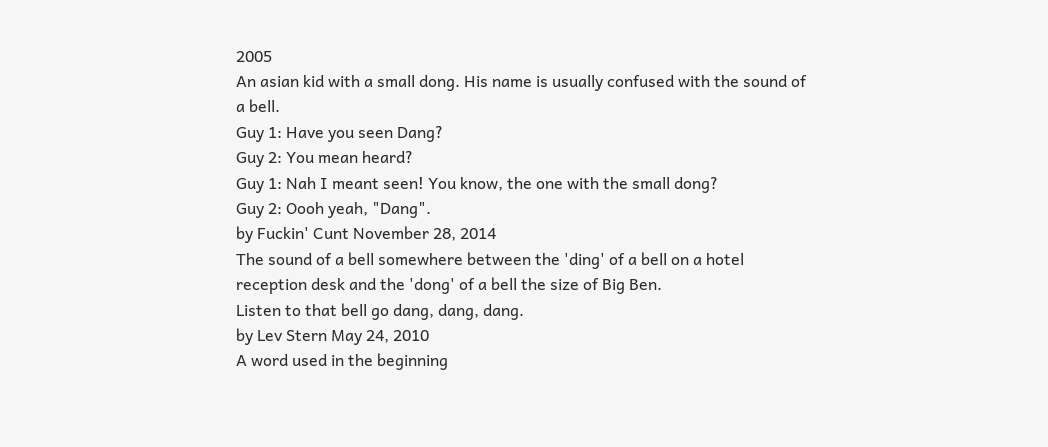2005
An asian kid with a small dong. His name is usually confused with the sound of a bell.
Guy 1: Have you seen Dang?
Guy 2: You mean heard?
Guy 1: Nah I meant seen! You know, the one with the small dong?
Guy 2: Oooh yeah, "Dang".
by Fuckin' Cunt November 28, 2014
The sound of a bell somewhere between the 'ding' of a bell on a hotel reception desk and the 'dong' of a bell the size of Big Ben.
Listen to that bell go dang, dang, dang.
by Lev Stern May 24, 2010
A word used in the beginning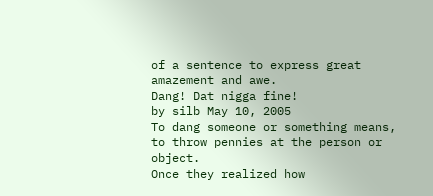of a sentence to express great amazement and awe.
Dang! Dat nigga fine!
by silb May 10, 2005
To dang someone or something means, to throw pennies at the person or object.
Once they realized how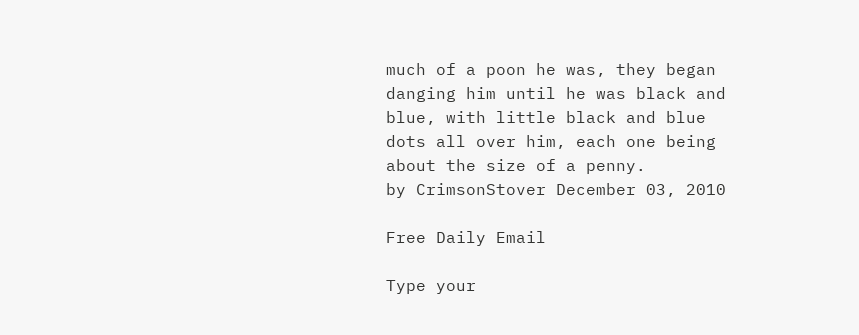much of a poon he was, they began danging him until he was black and blue, with little black and blue dots all over him, each one being about the size of a penny.
by CrimsonStover December 03, 2010

Free Daily Email

Type your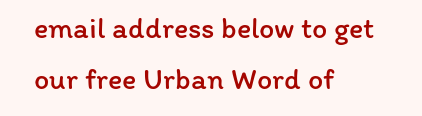email address below to get our free Urban Word of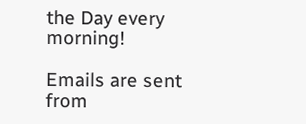the Day every morning!

Emails are sent from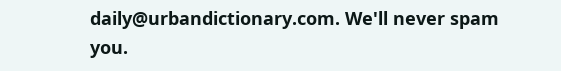daily@urbandictionary.com. We'll never spam you.